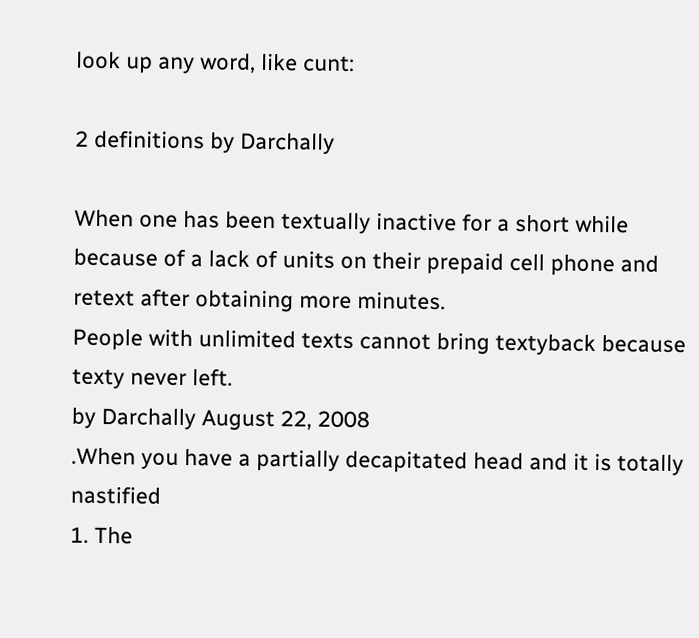look up any word, like cunt:

2 definitions by Darchally

When one has been textually inactive for a short while because of a lack of units on their prepaid cell phone and retext after obtaining more minutes.
People with unlimited texts cannot bring textyback because texty never left.
by Darchally August 22, 2008
.When you have a partially decapitated head and it is totally nastified
1. The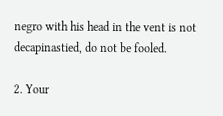negro with his head in the vent is not decapinastied, do not be fooled.

2. Your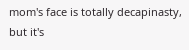mom's face is totally decapinasty, but it's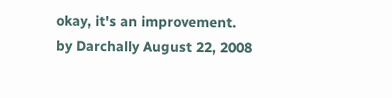okay, it's an improvement.
by Darchally August 22, 2008